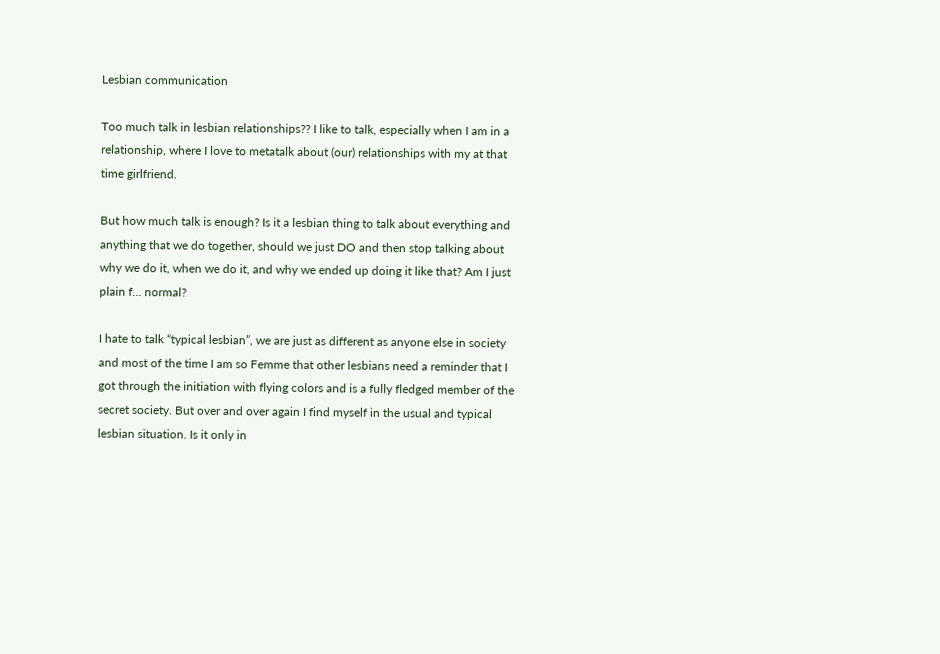Lesbian communication

Too much talk in lesbian relationships?? I like to talk, especially when I am in a relationship, where I love to metatalk about (our) relationships with my at that time girlfriend.

But how much talk is enough? Is it a lesbian thing to talk about everything and anything that we do together, should we just DO and then stop talking about why we do it, when we do it, and why we ended up doing it like that? Am I just plain f… normal?

I hate to talk “typical lesbian”, we are just as different as anyone else in society and most of the time I am so Femme that other lesbians need a reminder that I got through the initiation with flying colors and is a fully fledged member of the secret society. But over and over again I find myself in the usual and typical lesbian situation. Is it only in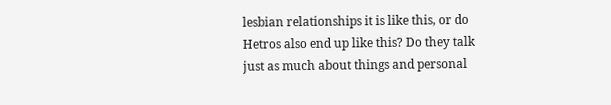lesbian relationships it is like this, or do Hetros also end up like this? Do they talk just as much about things and personal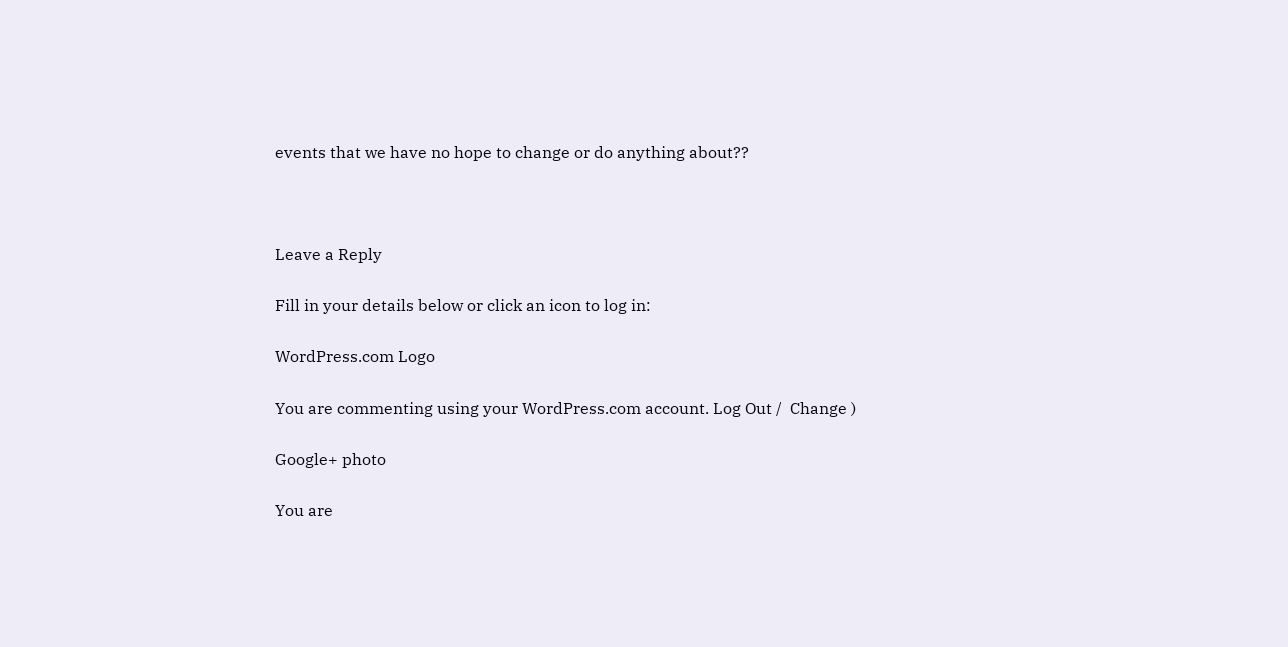events that we have no hope to change or do anything about??



Leave a Reply

Fill in your details below or click an icon to log in:

WordPress.com Logo

You are commenting using your WordPress.com account. Log Out /  Change )

Google+ photo

You are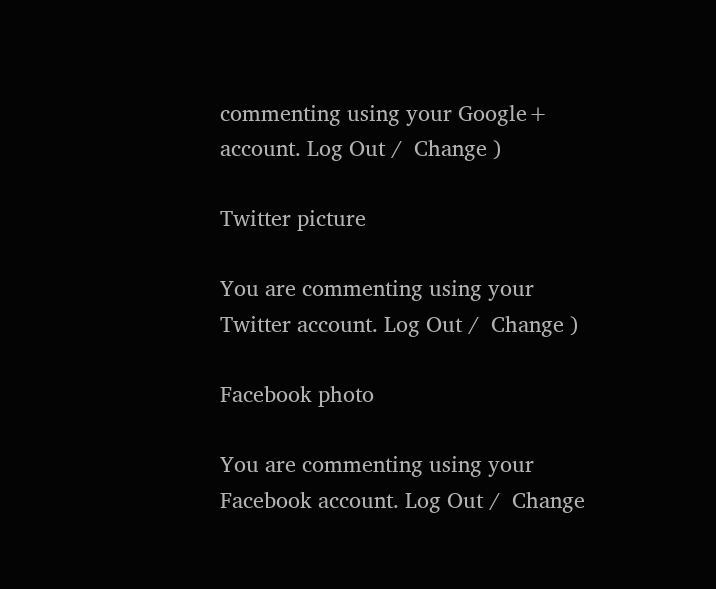commenting using your Google+ account. Log Out /  Change )

Twitter picture

You are commenting using your Twitter account. Log Out /  Change )

Facebook photo

You are commenting using your Facebook account. Log Out /  Change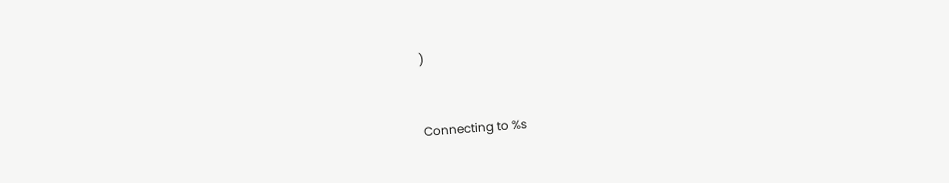)


Connecting to %s